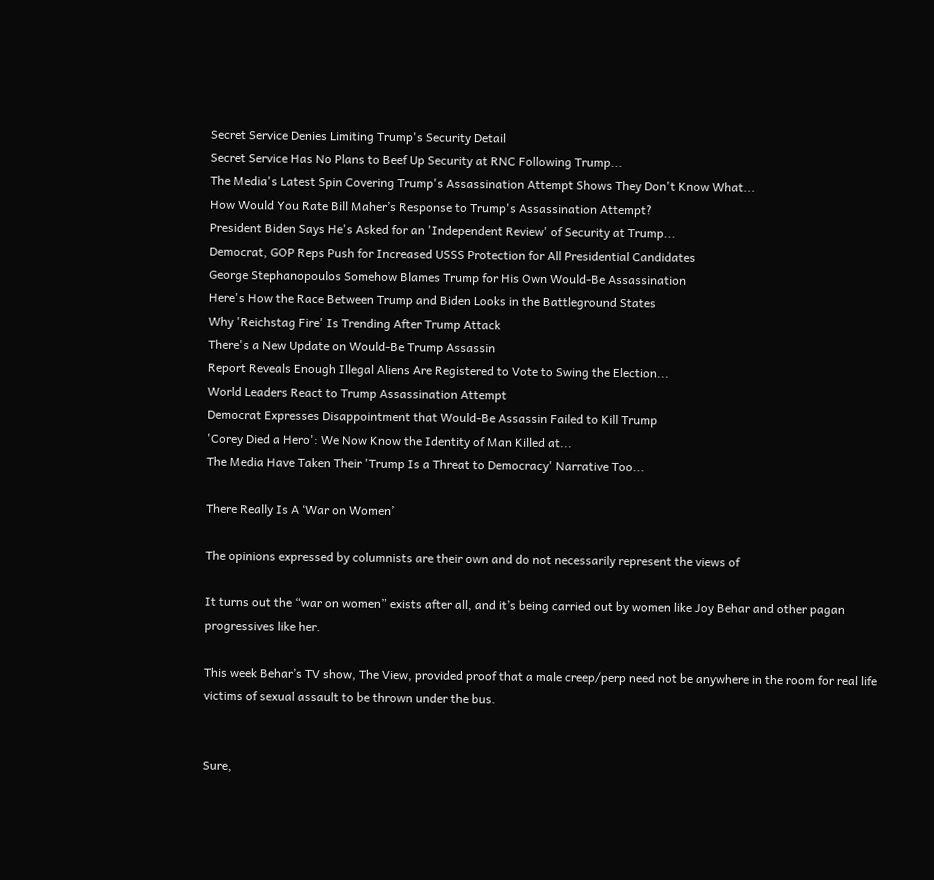Secret Service Denies Limiting Trump's Security Detail
Secret Service Has No Plans to Beef Up Security at RNC Following Trump...
The Media's Latest Spin Covering Trump's Assassination Attempt Shows They Don't Know What...
How Would You Rate Bill Maher’s Response to Trump's Assassination Attempt?
President Biden Says He's Asked for an 'Independent Review' of Security at Trump...
Democrat, GOP Reps Push for Increased USSS Protection for All Presidential Candidates
George Stephanopoulos Somehow Blames Trump for His Own Would-Be Assassination
Here's How the Race Between Trump and Biden Looks in the Battleground States
Why 'Reichstag Fire' Is Trending After Trump Attack
There's a New Update on Would-Be Trump Assassin
Report Reveals Enough Illegal Aliens Are Registered to Vote to Swing the Election...
World Leaders React to Trump Assassination Attempt
Democrat Expresses Disappointment that Would-Be Assassin Failed to Kill Trump
'Corey Died a Hero': We Now Know the Identity of Man Killed at...
The Media Have Taken Their 'Trump Is a Threat to Democracy' Narrative Too...

There Really Is A ‘War on Women’

The opinions expressed by columnists are their own and do not necessarily represent the views of

It turns out the “war on women” exists after all, and it’s being carried out by women like Joy Behar and other pagan progressives like her.

This week Behar’s TV show, The View, provided proof that a male creep/perp need not be anywhere in the room for real life victims of sexual assault to be thrown under the bus.


Sure,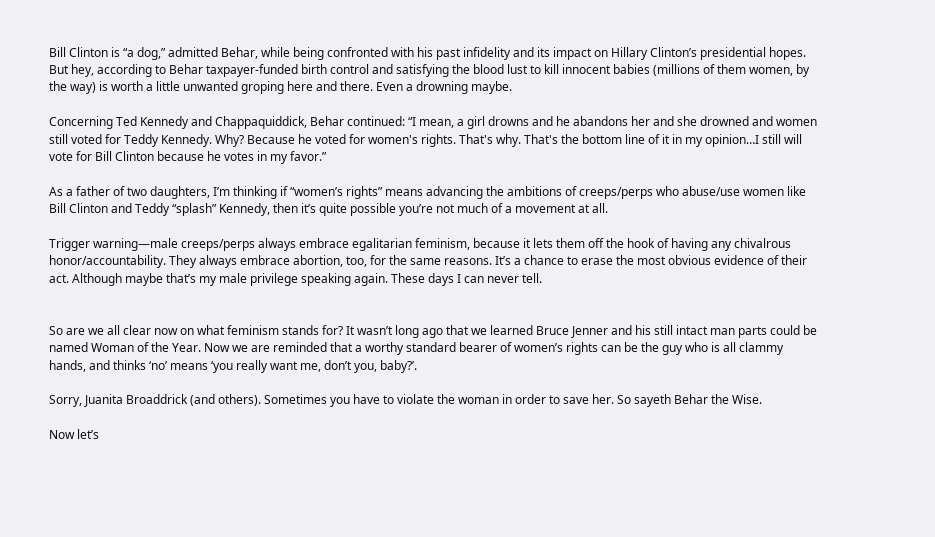Bill Clinton is “a dog,” admitted Behar, while being confronted with his past infidelity and its impact on Hillary Clinton’s presidential hopes. But hey, according to Behar taxpayer-funded birth control and satisfying the blood lust to kill innocent babies (millions of them women, by the way) is worth a little unwanted groping here and there. Even a drowning maybe.

Concerning Ted Kennedy and Chappaquiddick, Behar continued: “I mean, a girl drowns and he abandons her and she drowned and women still voted for Teddy Kennedy. Why? Because he voted for women's rights. That's why. That's the bottom line of it in my opinion…I still will vote for Bill Clinton because he votes in my favor.”

As a father of two daughters, I’m thinking if “women’s rights” means advancing the ambitions of creeps/perps who abuse/use women like Bill Clinton and Teddy “splash” Kennedy, then it’s quite possible you’re not much of a movement at all.

Trigger warning—male creeps/perps always embrace egalitarian feminism, because it lets them off the hook of having any chivalrous honor/accountability. They always embrace abortion, too, for the same reasons. It’s a chance to erase the most obvious evidence of their act. Although maybe that’s my male privilege speaking again. These days I can never tell.


So are we all clear now on what feminism stands for? It wasn’t long ago that we learned Bruce Jenner and his still intact man parts could be named Woman of the Year. Now we are reminded that a worthy standard bearer of women’s rights can be the guy who is all clammy hands, and thinks ‘no’ means ‘you really want me, don’t you, baby?’.

Sorry, Juanita Broaddrick (and others). Sometimes you have to violate the woman in order to save her. So sayeth Behar the Wise.

Now let’s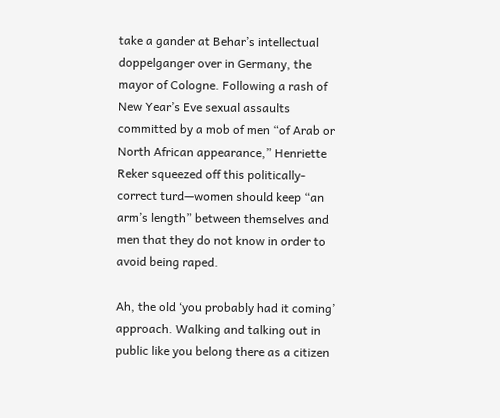take a gander at Behar’s intellectual doppelganger over in Germany, the mayor of Cologne. Following a rash of New Year’s Eve sexual assaults committed by a mob of men “of Arab or North African appearance,” Henriette Reker squeezed off this politically-correct turd—women should keep “an arm’s length” between themselves and men that they do not know in order to avoid being raped.

Ah, the old ‘you probably had it coming’ approach. Walking and talking out in public like you belong there as a citizen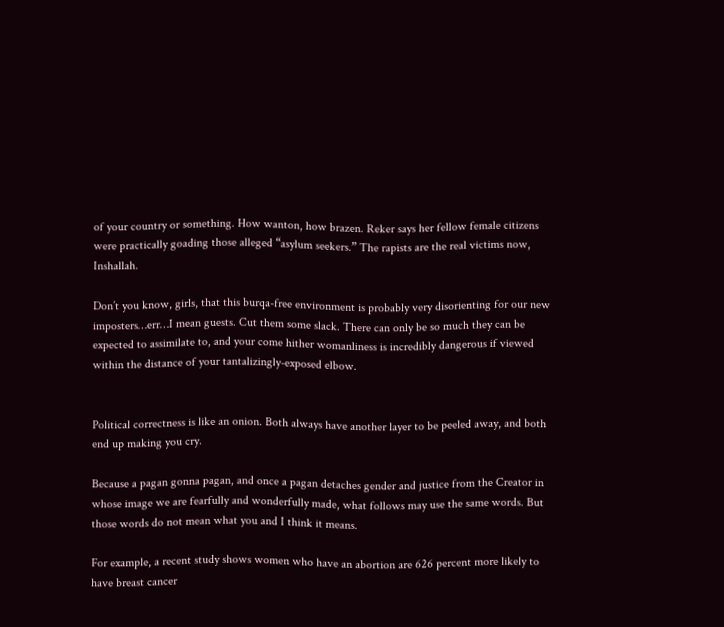of your country or something. How wanton, how brazen. Reker says her fellow female citizens were practically goading those alleged “asylum seekers.” The rapists are the real victims now, Inshallah.

Don’t you know, girls, that this burqa-free environment is probably very disorienting for our new imposters…err…I mean guests. Cut them some slack. There can only be so much they can be expected to assimilate to, and your come hither womanliness is incredibly dangerous if viewed within the distance of your tantalizingly-exposed elbow.


Political correctness is like an onion. Both always have another layer to be peeled away, and both end up making you cry.

Because a pagan gonna pagan, and once a pagan detaches gender and justice from the Creator in whose image we are fearfully and wonderfully made, what follows may use the same words. But those words do not mean what you and I think it means.

For example, a recent study shows women who have an abortion are 626 percent more likely to have breast cancer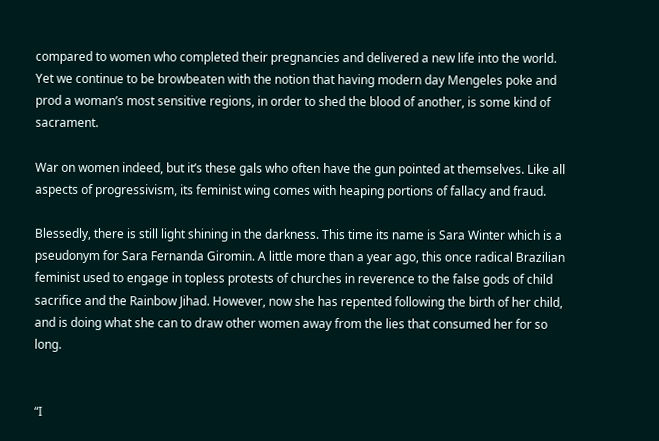compared to women who completed their pregnancies and delivered a new life into the world. Yet we continue to be browbeaten with the notion that having modern day Mengeles poke and prod a woman’s most sensitive regions, in order to shed the blood of another, is some kind of sacrament.

War on women indeed, but it’s these gals who often have the gun pointed at themselves. Like all aspects of progressivism, its feminist wing comes with heaping portions of fallacy and fraud.

Blessedly, there is still light shining in the darkness. This time its name is Sara Winter which is a pseudonym for Sara Fernanda Giromin. A little more than a year ago, this once radical Brazilian feminist used to engage in topless protests of churches in reverence to the false gods of child sacrifice and the Rainbow Jihad. However, now she has repented following the birth of her child, and is doing what she can to draw other women away from the lies that consumed her for so long.


“I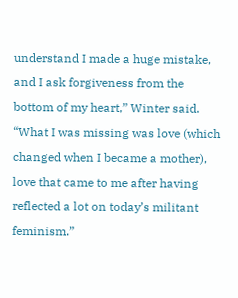understand I made a huge mistake, and I ask forgiveness from the bottom of my heart,” Winter said. “What I was missing was love (which changed when I became a mother), love that came to me after having reflected a lot on today’s militant feminism.”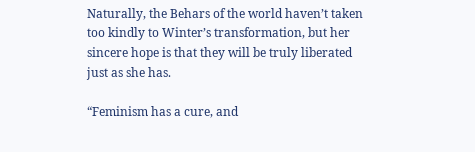Naturally, the Behars of the world haven’t taken too kindly to Winter’s transformation, but her sincere hope is that they will be truly liberated just as she has.

“Feminism has a cure, and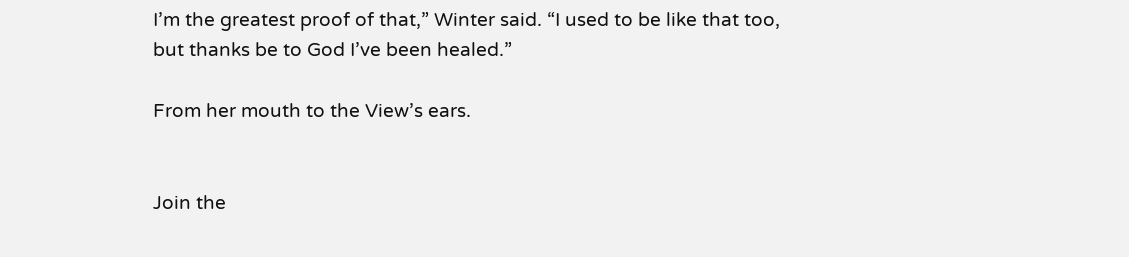I’m the greatest proof of that,” Winter said. “I used to be like that too, but thanks be to God I’ve been healed.”

From her mouth to the View’s ears.


Join the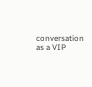conversation as a VIP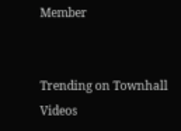Member


Trending on Townhall Videos